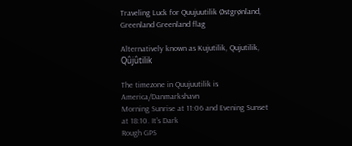Traveling Luck for Quujuutilik Østgrønland, Greenland Greenland flag

Alternatively known as Kujutilik, Qujutilik, Qûjûtilik

The timezone in Quujuutilik is America/Danmarkshavn
Morning Sunrise at 11:06 and Evening Sunset at 18:10. It's Dark
Rough GPS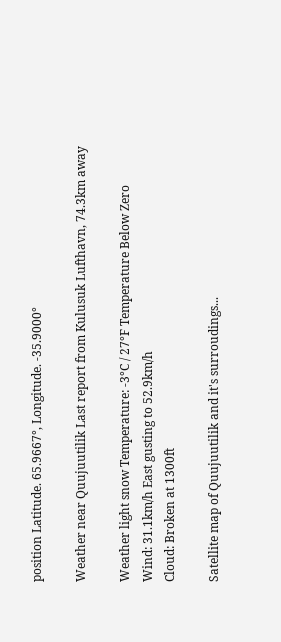position Latitude. 65.9667°, Longitude. -35.9000°

Weather near Quujuutilik Last report from Kulusuk Lufthavn, 74.3km away

Weather light snow Temperature: -3°C / 27°F Temperature Below Zero
Wind: 31.1km/h East gusting to 52.9km/h
Cloud: Broken at 1300ft

Satellite map of Quujuutilik and it's surroudings...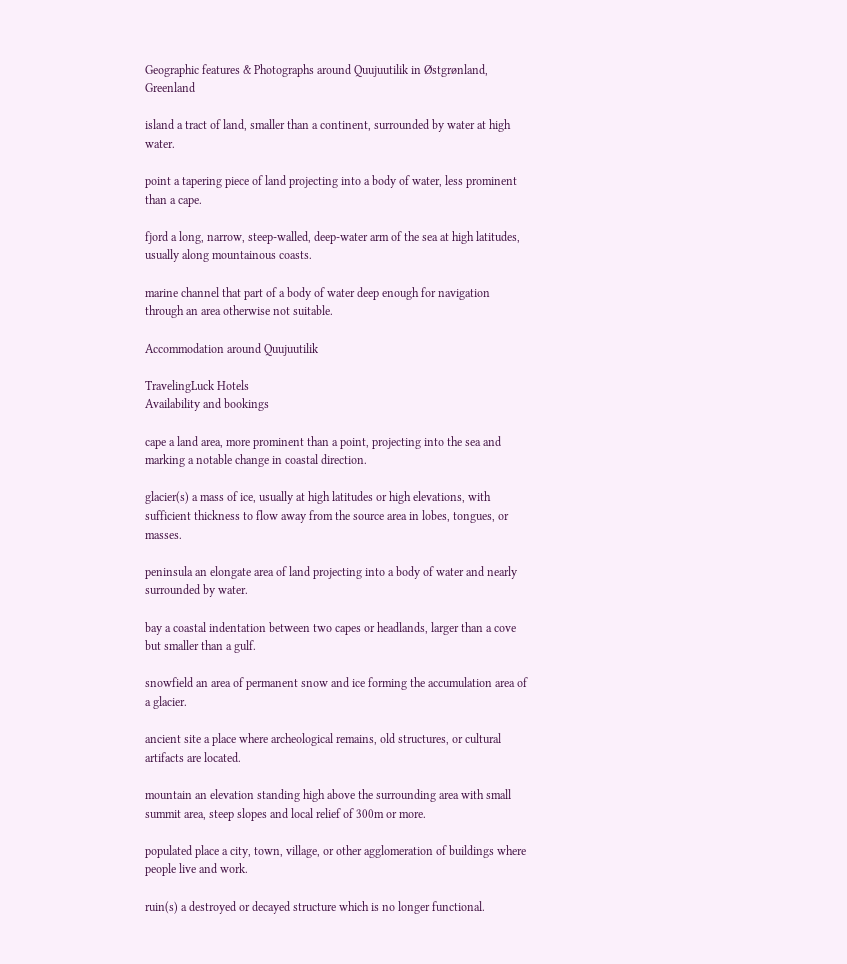Geographic features & Photographs around Quujuutilik in Østgrønland, Greenland

island a tract of land, smaller than a continent, surrounded by water at high water.

point a tapering piece of land projecting into a body of water, less prominent than a cape.

fjord a long, narrow, steep-walled, deep-water arm of the sea at high latitudes, usually along mountainous coasts.

marine channel that part of a body of water deep enough for navigation through an area otherwise not suitable.

Accommodation around Quujuutilik

TravelingLuck Hotels
Availability and bookings

cape a land area, more prominent than a point, projecting into the sea and marking a notable change in coastal direction.

glacier(s) a mass of ice, usually at high latitudes or high elevations, with sufficient thickness to flow away from the source area in lobes, tongues, or masses.

peninsula an elongate area of land projecting into a body of water and nearly surrounded by water.

bay a coastal indentation between two capes or headlands, larger than a cove but smaller than a gulf.

snowfield an area of permanent snow and ice forming the accumulation area of a glacier.

ancient site a place where archeological remains, old structures, or cultural artifacts are located.

mountain an elevation standing high above the surrounding area with small summit area, steep slopes and local relief of 300m or more.

populated place a city, town, village, or other agglomeration of buildings where people live and work.

ruin(s) a destroyed or decayed structure which is no longer functional.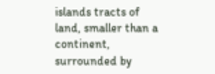islands tracts of land, smaller than a continent, surrounded by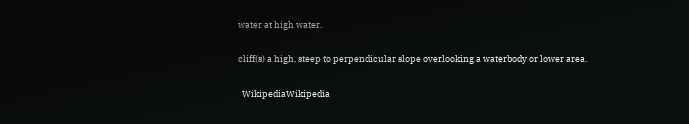water at high water.

cliff(s) a high, steep to perpendicular slope overlooking a waterbody or lower area.

  WikipediaWikipedia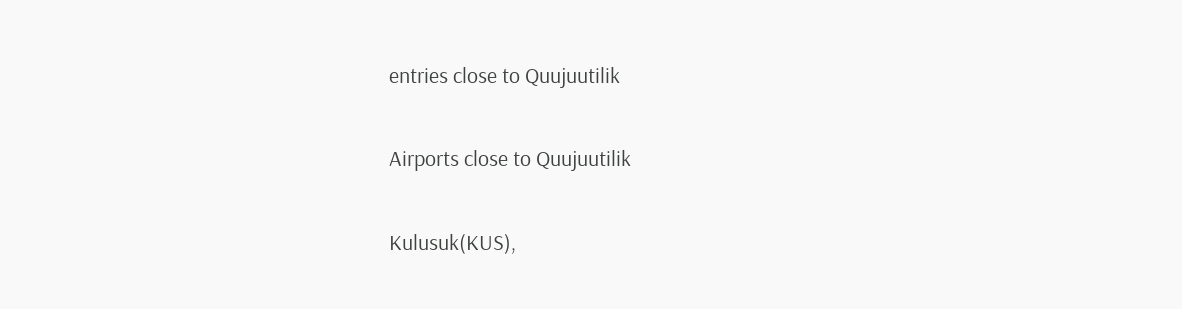entries close to Quujuutilik

Airports close to Quujuutilik

Kulusuk(KUS),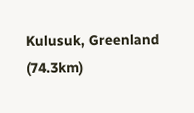Kulusuk, Greenland (74.3km)